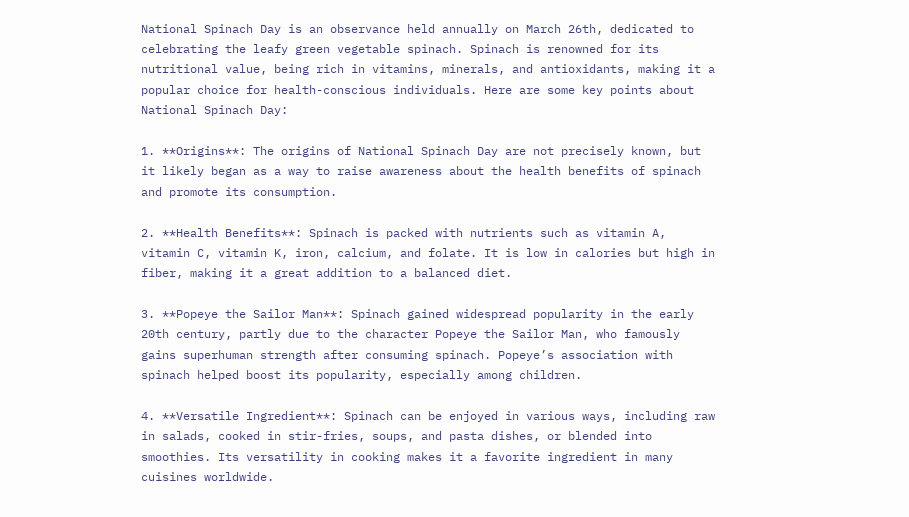National Spinach Day is an observance held annually on March 26th, dedicated to celebrating the leafy green vegetable spinach. Spinach is renowned for its nutritional value, being rich in vitamins, minerals, and antioxidants, making it a popular choice for health-conscious individuals. Here are some key points about National Spinach Day:

1. **Origins**: The origins of National Spinach Day are not precisely known, but it likely began as a way to raise awareness about the health benefits of spinach and promote its consumption.

2. **Health Benefits**: Spinach is packed with nutrients such as vitamin A, vitamin C, vitamin K, iron, calcium, and folate. It is low in calories but high in fiber, making it a great addition to a balanced diet.

3. **Popeye the Sailor Man**: Spinach gained widespread popularity in the early 20th century, partly due to the character Popeye the Sailor Man, who famously gains superhuman strength after consuming spinach. Popeye’s association with spinach helped boost its popularity, especially among children.

4. **Versatile Ingredient**: Spinach can be enjoyed in various ways, including raw in salads, cooked in stir-fries, soups, and pasta dishes, or blended into smoothies. Its versatility in cooking makes it a favorite ingredient in many cuisines worldwide.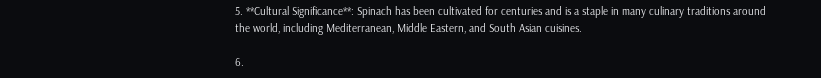5. **Cultural Significance**: Spinach has been cultivated for centuries and is a staple in many culinary traditions around the world, including Mediterranean, Middle Eastern, and South Asian cuisines.

6.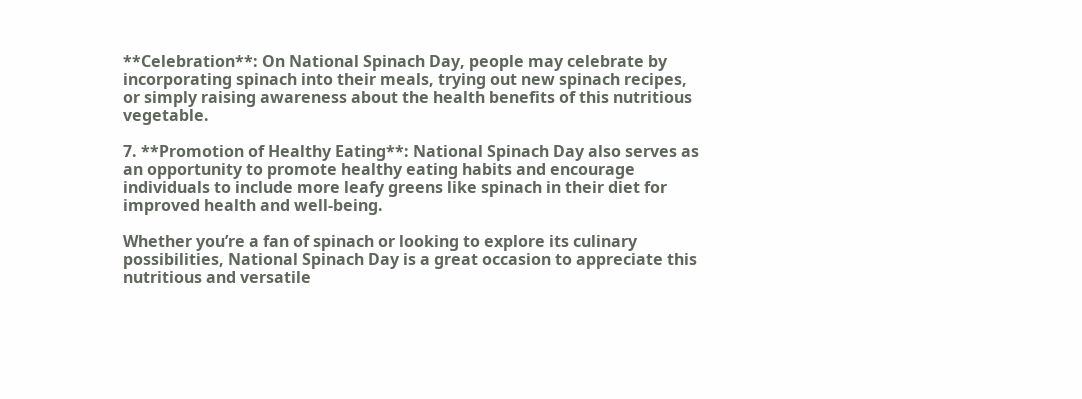**Celebration**: On National Spinach Day, people may celebrate by incorporating spinach into their meals, trying out new spinach recipes, or simply raising awareness about the health benefits of this nutritious vegetable.

7. **Promotion of Healthy Eating**: National Spinach Day also serves as an opportunity to promote healthy eating habits and encourage individuals to include more leafy greens like spinach in their diet for improved health and well-being.

Whether you’re a fan of spinach or looking to explore its culinary possibilities, National Spinach Day is a great occasion to appreciate this nutritious and versatile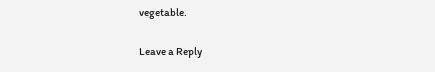vegetable.

Leave a Reply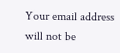Your email address will not be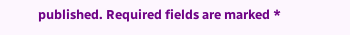published. Required fields are marked *